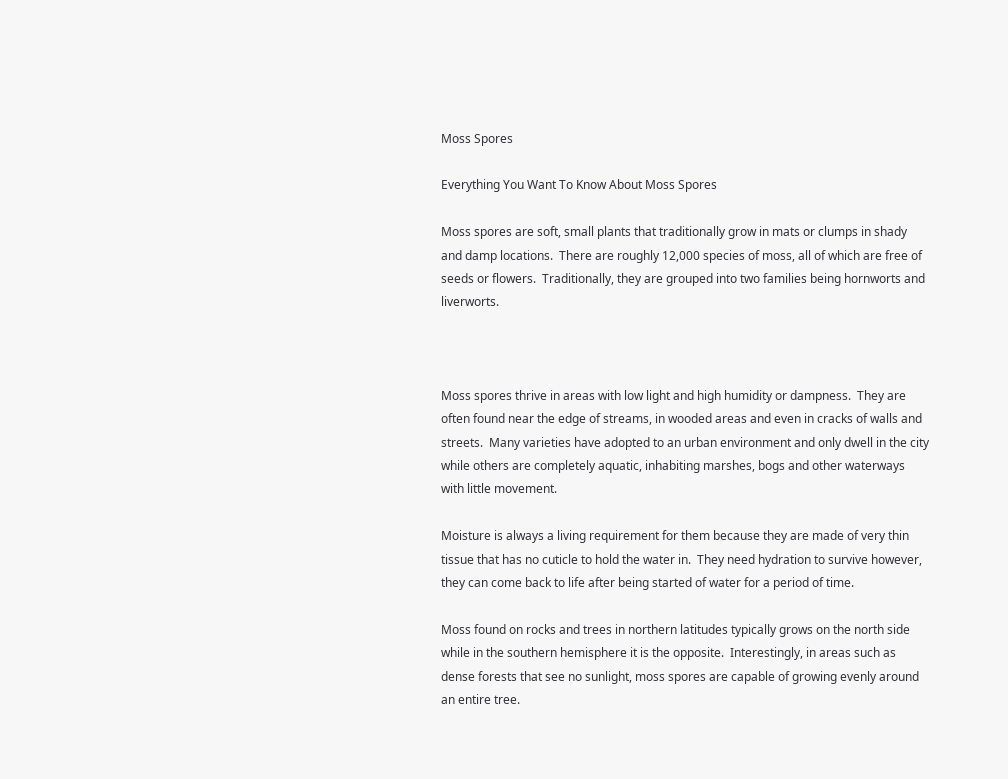Moss Spores

Everything You Want To Know About Moss Spores

Moss spores are soft, small plants that traditionally grow in mats or clumps in shady and damp locations.  There are roughly 12,000 species of moss, all of which are free of seeds or flowers.  Traditionally, they are grouped into two families being hornworts and liverworts.



Moss spores thrive in areas with low light and high humidity or dampness.  They are often found near the edge of streams, in wooded areas and even in cracks of walls and streets.  Many varieties have adopted to an urban environment and only dwell in the city while others are completely aquatic, inhabiting marshes, bogs and other waterways with little movement.

Moisture is always a living requirement for them because they are made of very thin tissue that has no cuticle to hold the water in.  They need hydration to survive however, they can come back to life after being started of water for a period of time.

Moss found on rocks and trees in northern latitudes typically grows on the north side while in the southern hemisphere it is the opposite.  Interestingly, in areas such as dense forests that see no sunlight, moss spores are capable of growing evenly around an entire tree.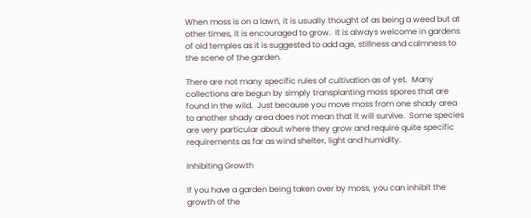When moss is on a lawn, it is usually thought of as being a weed but at other times, it is encouraged to grow.  It is always welcome in gardens of old temples as it is suggested to add age, stillness and calmness to the scene of the garden.

There are not many specific rules of cultivation as of yet.  Many collections are begun by simply transplanting moss spores that are found in the wild.  Just because you move moss from one shady area to another shady area does not mean that it will survive.  Some species are very particular about where they grow and require quite specific requirements as far as wind shelter, light and humidity.

Inhibiting Growth

If you have a garden being taken over by moss, you can inhibit the growth of the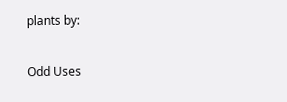plants by:

Odd Uses